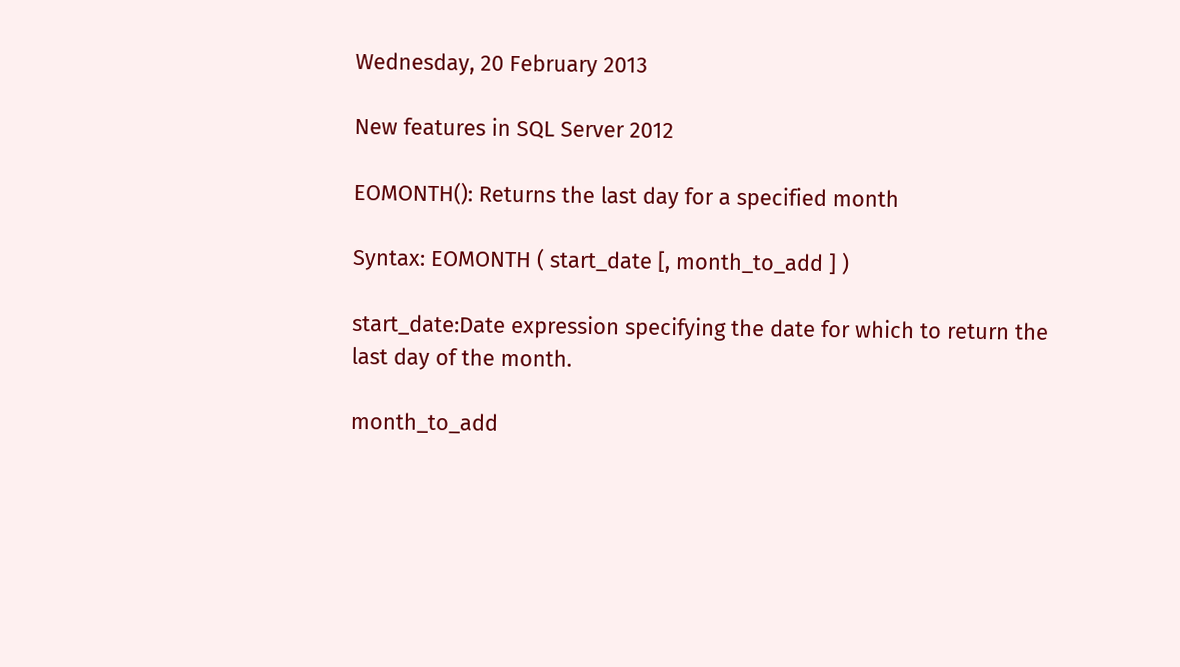Wednesday, 20 February 2013

New features in SQL Server 2012

EOMONTH(): Returns the last day for a specified month

Syntax: EOMONTH ( start_date [, month_to_add ] )

start_date:Date expression specifying the date for which to return the last day of the month.

month_to_add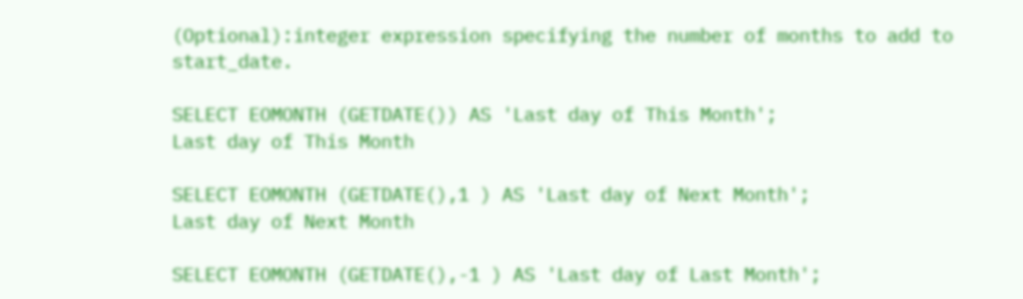(Optional):integer expression specifying the number of months to add to start_date.

SELECT EOMONTH (GETDATE()) AS 'Last day of This Month';
Last day of This Month

SELECT EOMONTH (GETDATE(),1 ) AS 'Last day of Next Month';
Last day of Next Month

SELECT EOMONTH (GETDATE(),-1 ) AS 'Last day of Last Month';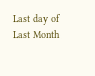Last day of Last Month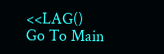<<LAG()                                                           Go To Main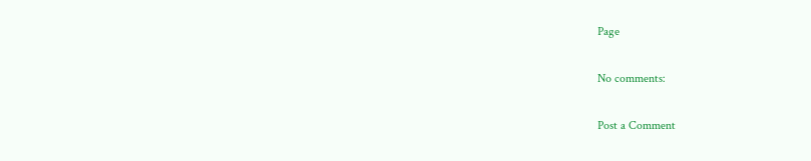Page

No comments:

Post a Comment